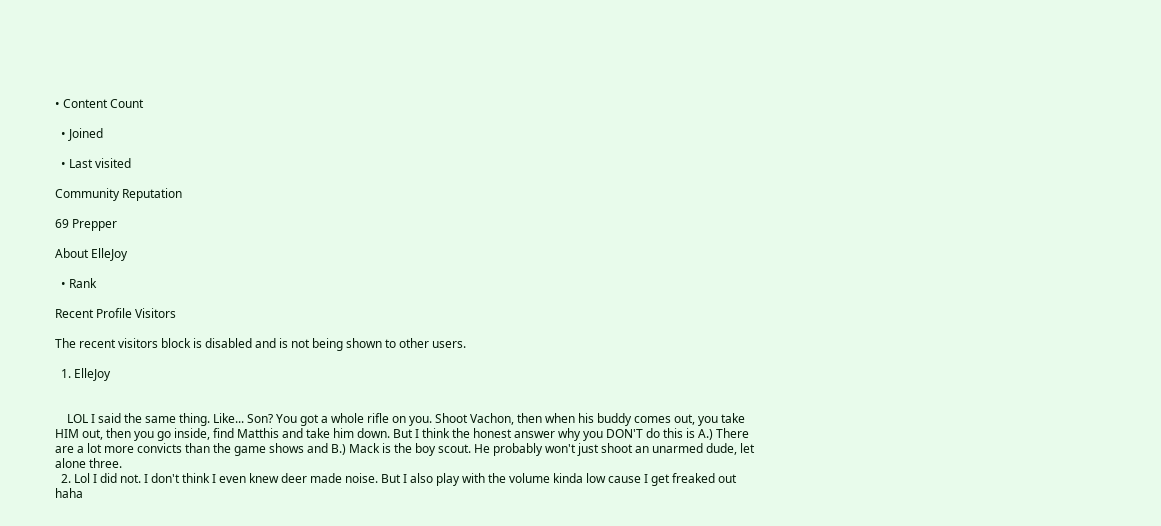• Content Count

  • Joined

  • Last visited

Community Reputation

69 Prepper

About ElleJoy

  • Rank

Recent Profile Visitors

The recent visitors block is disabled and is not being shown to other users.

  1. ElleJoy


    LOL I said the same thing. Like... Son? You got a whole rifle on you. Shoot Vachon, then when his buddy comes out, you take HIM out, then you go inside, find Matthis and take him down. But I think the honest answer why you DON'T do this is A.) There are a lot more convicts than the game shows and B.) Mack is the boy scout. He probably won't just shoot an unarmed dude, let alone three.
  2. Lol I did not. I don't think I even knew deer made noise. But I also play with the volume kinda low cause I get freaked out haha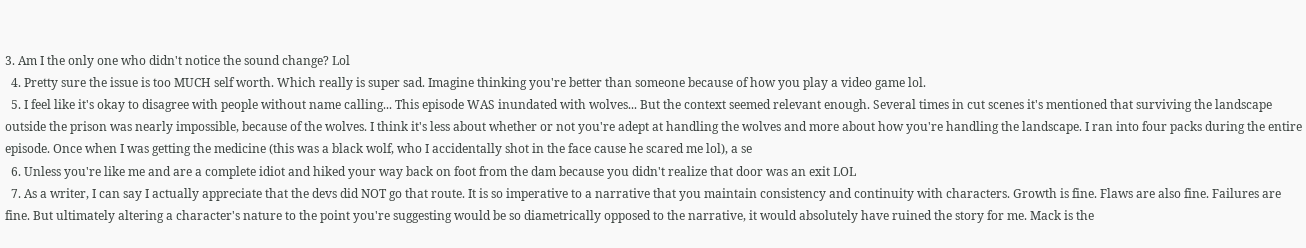3. Am I the only one who didn't notice the sound change? Lol
  4. Pretty sure the issue is too MUCH self worth. Which really is super sad. Imagine thinking you're better than someone because of how you play a video game lol.
  5. I feel like it's okay to disagree with people without name calling... This episode WAS inundated with wolves... But the context seemed relevant enough. Several times in cut scenes it's mentioned that surviving the landscape outside the prison was nearly impossible, because of the wolves. I think it's less about whether or not you're adept at handling the wolves and more about how you're handling the landscape. I ran into four packs during the entire episode. Once when I was getting the medicine (this was a black wolf, who I accidentally shot in the face cause he scared me lol), a se
  6. Unless you're like me and are a complete idiot and hiked your way back on foot from the dam because you didn't realize that door was an exit LOL
  7. As a writer, I can say I actually appreciate that the devs did NOT go that route. It is so imperative to a narrative that you maintain consistency and continuity with characters. Growth is fine. Flaws are also fine. Failures are fine. But ultimately altering a character's nature to the point you're suggesting would be so diametrically opposed to the narrative, it would absolutely have ruined the story for me. Mack is the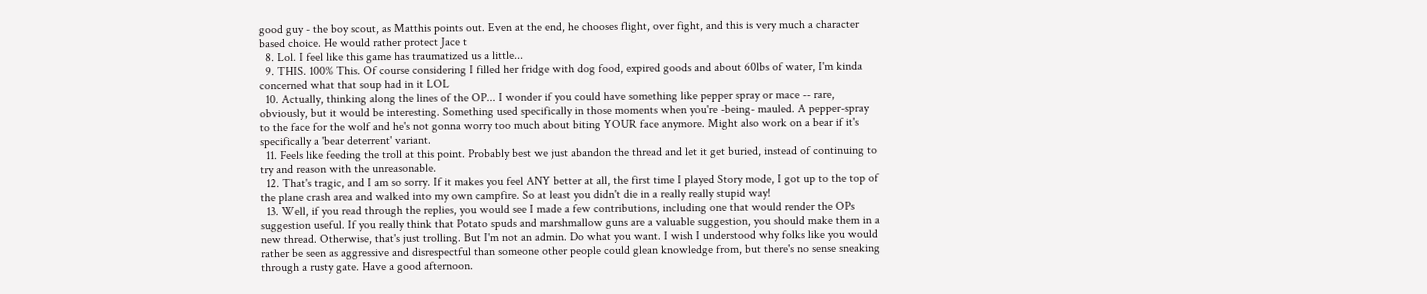good guy - the boy scout, as Matthis points out. Even at the end, he chooses flight, over fight, and this is very much a character based choice. He would rather protect Jace t
  8. Lol. I feel like this game has traumatized us a little...
  9. THIS. 100% This. Of course considering I filled her fridge with dog food, expired goods and about 60lbs of water, I'm kinda concerned what that soup had in it LOL
  10. Actually, thinking along the lines of the OP... I wonder if you could have something like pepper spray or mace -- rare, obviously, but it would be interesting. Something used specifically in those moments when you're -being- mauled. A pepper-spray to the face for the wolf and he's not gonna worry too much about biting YOUR face anymore. Might also work on a bear if it's specifically a 'bear deterrent' variant.
  11. Feels like feeding the troll at this point. Probably best we just abandon the thread and let it get buried, instead of continuing to try and reason with the unreasonable.
  12. That's tragic, and I am so sorry. If it makes you feel ANY better at all, the first time I played Story mode, I got up to the top of the plane crash area and walked into my own campfire. So at least you didn't die in a really really stupid way!
  13. Well, if you read through the replies, you would see I made a few contributions, including one that would render the OPs suggestion useful. If you really think that Potato spuds and marshmallow guns are a valuable suggestion, you should make them in a new thread. Otherwise, that's just trolling. But I'm not an admin. Do what you want. I wish I understood why folks like you would rather be seen as aggressive and disrespectful than someone other people could glean knowledge from, but there's no sense sneaking through a rusty gate. Have a good afternoon.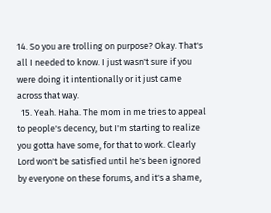14. So you are trolling on purpose? Okay. That's all I needed to know. I just wasn't sure if you were doing it intentionally or it just came across that way.
  15. Yeah. Haha. The mom in me tries to appeal to people's decency, but I'm starting to realize you gotta have some, for that to work. Clearly Lord won't be satisfied until he's been ignored by everyone on these forums, and it's a shame,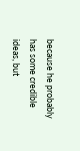because he probably has some credible ideas, but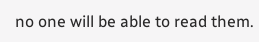no one will be able to read them.